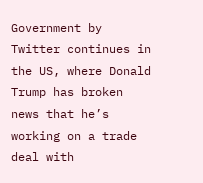Government by Twitter continues in the US, where Donald Trump has broken news that he’s working on a trade deal with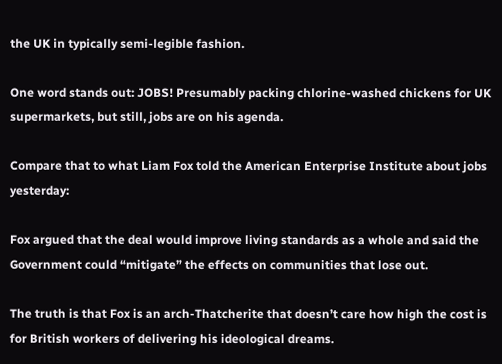the UK in typically semi-legible fashion.

One word stands out: JOBS! Presumably packing chlorine-washed chickens for UK supermarkets, but still, jobs are on his agenda.

Compare that to what Liam Fox told the American Enterprise Institute about jobs yesterday:

Fox argued that the deal would improve living standards as a whole and said the Government could “mitigate” the effects on communities that lose out.

The truth is that Fox is an arch-Thatcherite that doesn’t care how high the cost is for British workers of delivering his ideological dreams.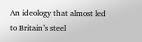An ideology that almost led to Britain’s steel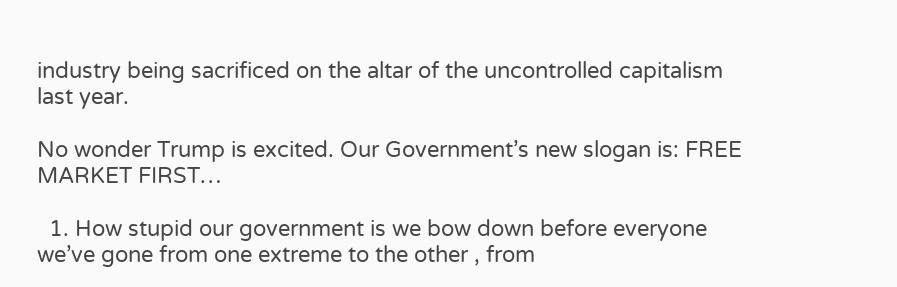industry being sacrificed on the altar of the uncontrolled capitalism last year.

No wonder Trump is excited. Our Government’s new slogan is: FREE MARKET FIRST…

  1. How stupid our government is we bow down before everyone we’ve gone from one extreme to the other , from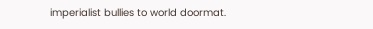imperialist bullies to world doormat.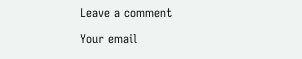Leave a comment

Your email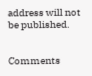address will not be published.


Comments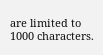are limited to 1000 characters.